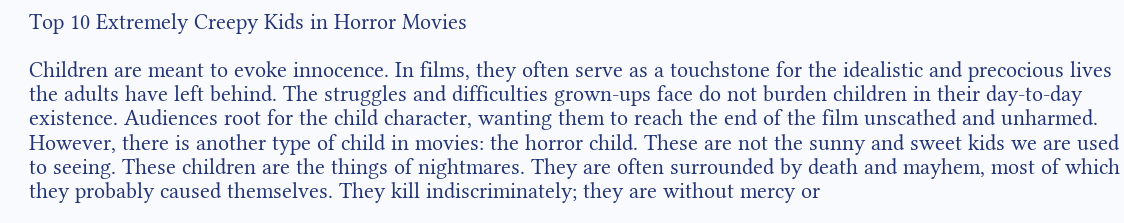Top 10 Extremely Creepy Kids in Horror Movies

Children are meant to evoke innocence. In films, they often serve as a touchstone for the idealistic and precocious lives the adults have left behind. The struggles and difficulties grown-ups face do not burden children in their day-to-day existence. Audiences root for the child character, wanting them to reach the end of the film unscathed and unharmed. However, there is another type of child in movies: the horror child. These are not the sunny and sweet kids we are used to seeing. These children are the things of nightmares. They are often surrounded by death and mayhem, most of which they probably caused themselves. They kill indiscriminately; they are without mercy or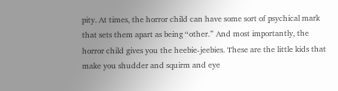pity. At times, the horror child can have some sort of psychical mark that sets them apart as being “other.” And most importantly, the horror child gives you the heebie-jeebies. These are the little kids that make you shudder and squirm and eye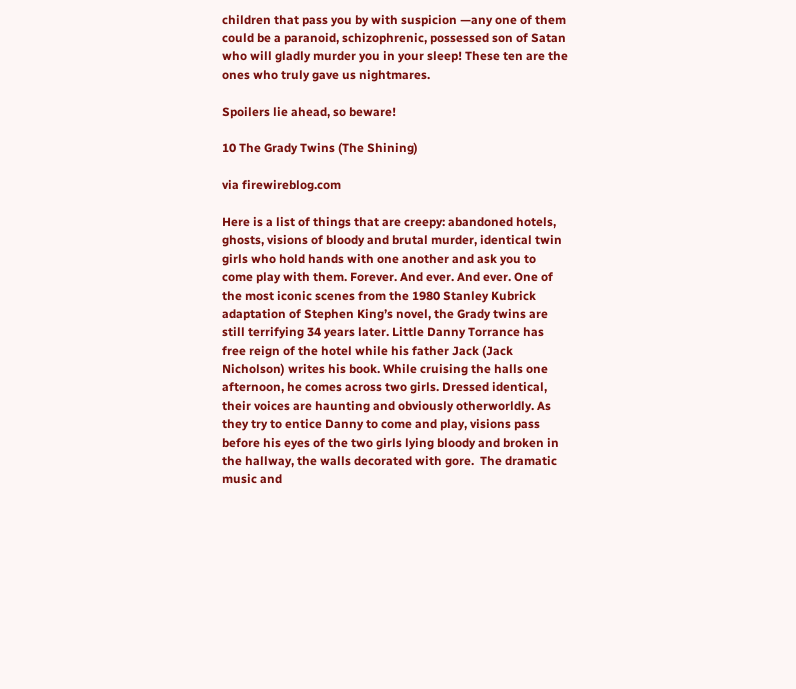children that pass you by with suspicion —any one of them could be a paranoid, schizophrenic, possessed son of Satan who will gladly murder you in your sleep! These ten are the ones who truly gave us nightmares.

Spoilers lie ahead, so beware!

10 The Grady Twins (The Shining)

via firewireblog.com

Here is a list of things that are creepy: abandoned hotels, ghosts, visions of bloody and brutal murder, identical twin girls who hold hands with one another and ask you to come play with them. Forever. And ever. And ever. One of the most iconic scenes from the 1980 Stanley Kubrick adaptation of Stephen King’s novel, the Grady twins are still terrifying 34 years later. Little Danny Torrance has free reign of the hotel while his father Jack (Jack Nicholson) writes his book. While cruising the halls one afternoon, he comes across two girls. Dressed identical, their voices are haunting and obviously otherworldly. As they try to entice Danny to come and play, visions pass before his eyes of the two girls lying bloody and broken in the hallway, the walls decorated with gore.  The dramatic music and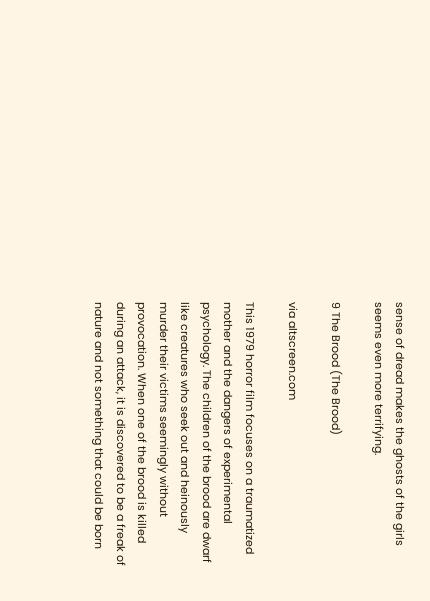sense of dread makes the ghosts of the girls seems even more terrifying.

9 The Brood (The Brood)

via altscreen.com

This 1979 horror film focuses on a traumatized mother and the dangers of experimental psychology. The children of the brood are dwarf like creatures who seek out and heinously murder their victims seemingly without provocation. When one of the brood is killed during an attack, it is discovered to be a freak of nature and not something that could be born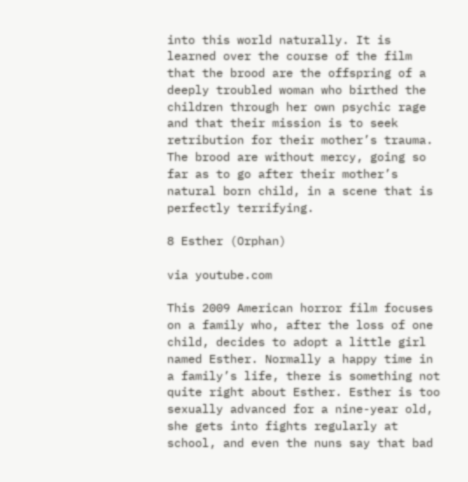into this world naturally. It is learned over the course of the film that the brood are the offspring of a deeply troubled woman who birthed the children through her own psychic rage and that their mission is to seek retribution for their mother’s trauma. The brood are without mercy, going so far as to go after their mother’s natural born child, in a scene that is perfectly terrifying.

8 Esther (Orphan)

via youtube.com

This 2009 American horror film focuses on a family who, after the loss of one child, decides to adopt a little girl named Esther. Normally a happy time in a family’s life, there is something not quite right about Esther. Esther is too sexually advanced for a nine-year old, she gets into fights regularly at school, and even the nuns say that bad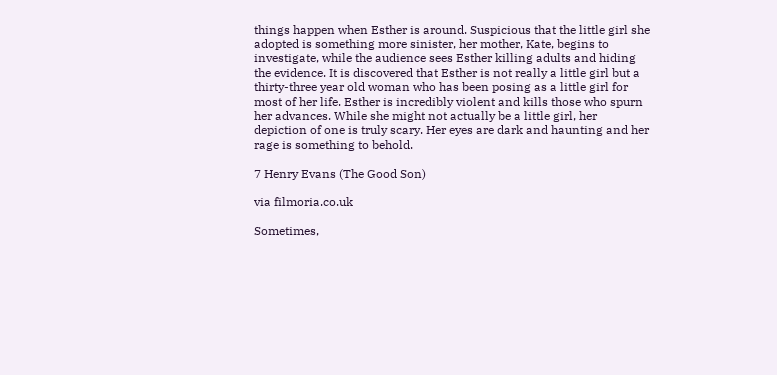things happen when Esther is around. Suspicious that the little girl she adopted is something more sinister, her mother, Kate, begins to investigate, while the audience sees Esther killing adults and hiding the evidence. It is discovered that Esther is not really a little girl but a thirty-three year old woman who has been posing as a little girl for most of her life. Esther is incredibly violent and kills those who spurn her advances. While she might not actually be a little girl, her depiction of one is truly scary. Her eyes are dark and haunting and her rage is something to behold.

7 Henry Evans (The Good Son)

via filmoria.co.uk

Sometimes,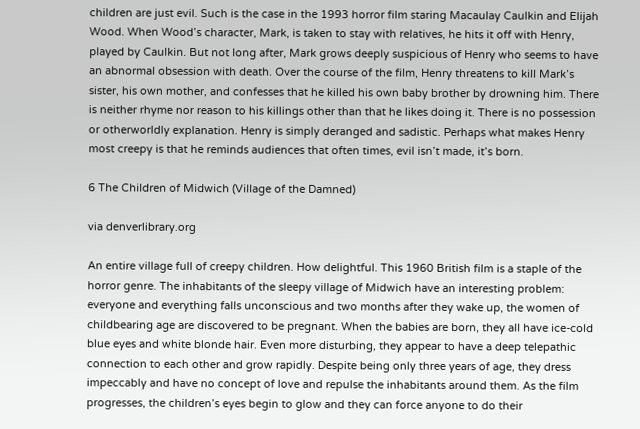children are just evil. Such is the case in the 1993 horror film staring Macaulay Caulkin and Elijah Wood. When Wood’s character, Mark, is taken to stay with relatives, he hits it off with Henry, played by Caulkin. But not long after, Mark grows deeply suspicious of Henry who seems to have an abnormal obsession with death. Over the course of the film, Henry threatens to kill Mark’s sister, his own mother, and confesses that he killed his own baby brother by drowning him. There is neither rhyme nor reason to his killings other than that he likes doing it. There is no possession or otherworldly explanation. Henry is simply deranged and sadistic. Perhaps what makes Henry most creepy is that he reminds audiences that often times, evil isn’t made, it’s born.

6 The Children of Midwich (Village of the Damned)

via denverlibrary.org

An entire village full of creepy children. How delightful. This 1960 British film is a staple of the horror genre. The inhabitants of the sleepy village of Midwich have an interesting problem: everyone and everything falls unconscious and two months after they wake up, the women of childbearing age are discovered to be pregnant. When the babies are born, they all have ice-cold blue eyes and white blonde hair. Even more disturbing, they appear to have a deep telepathic connection to each other and grow rapidly. Despite being only three years of age, they dress impeccably and have no concept of love and repulse the inhabitants around them. As the film progresses, the children’s eyes begin to glow and they can force anyone to do their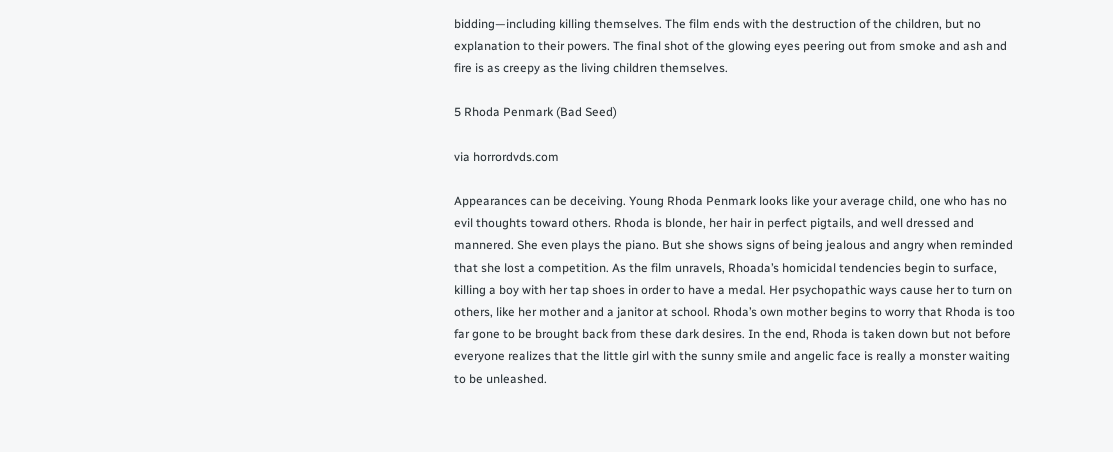bidding—including killing themselves. The film ends with the destruction of the children, but no explanation to their powers. The final shot of the glowing eyes peering out from smoke and ash and fire is as creepy as the living children themselves.

5 Rhoda Penmark (Bad Seed)

via horrordvds.com

Appearances can be deceiving. Young Rhoda Penmark looks like your average child, one who has no evil thoughts toward others. Rhoda is blonde, her hair in perfect pigtails, and well dressed and mannered. She even plays the piano. But she shows signs of being jealous and angry when reminded that she lost a competition. As the film unravels, Rhoada’s homicidal tendencies begin to surface, killing a boy with her tap shoes in order to have a medal. Her psychopathic ways cause her to turn on others, like her mother and a janitor at school. Rhoda’s own mother begins to worry that Rhoda is too far gone to be brought back from these dark desires. In the end, Rhoda is taken down but not before everyone realizes that the little girl with the sunny smile and angelic face is really a monster waiting to be unleashed.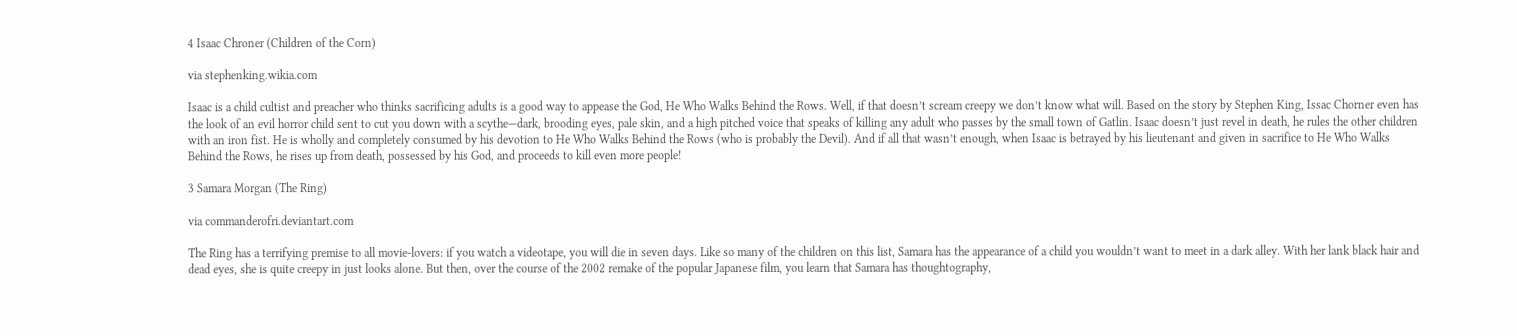4 Isaac Chroner (Children of the Corn)

via stephenking.wikia.com

Isaac is a child cultist and preacher who thinks sacrificing adults is a good way to appease the God, He Who Walks Behind the Rows. Well, if that doesn’t scream creepy we don’t know what will. Based on the story by Stephen King, Issac Chorner even has the look of an evil horror child sent to cut you down with a scythe—dark, brooding eyes, pale skin, and a high pitched voice that speaks of killing any adult who passes by the small town of Gatlin. Isaac doesn’t just revel in death, he rules the other children with an iron fist. He is wholly and completely consumed by his devotion to He Who Walks Behind the Rows (who is probably the Devil). And if all that wasn’t enough, when Isaac is betrayed by his lieutenant and given in sacrifice to He Who Walks Behind the Rows, he rises up from death, possessed by his God, and proceeds to kill even more people!

3 Samara Morgan (The Ring)

via commanderofri.deviantart.com

The Ring has a terrifying premise to all movie-lovers: if you watch a videotape, you will die in seven days. Like so many of the children on this list, Samara has the appearance of a child you wouldn’t want to meet in a dark alley. With her lank black hair and dead eyes, she is quite creepy in just looks alone. But then, over the course of the 2002 remake of the popular Japanese film, you learn that Samara has thoughtography,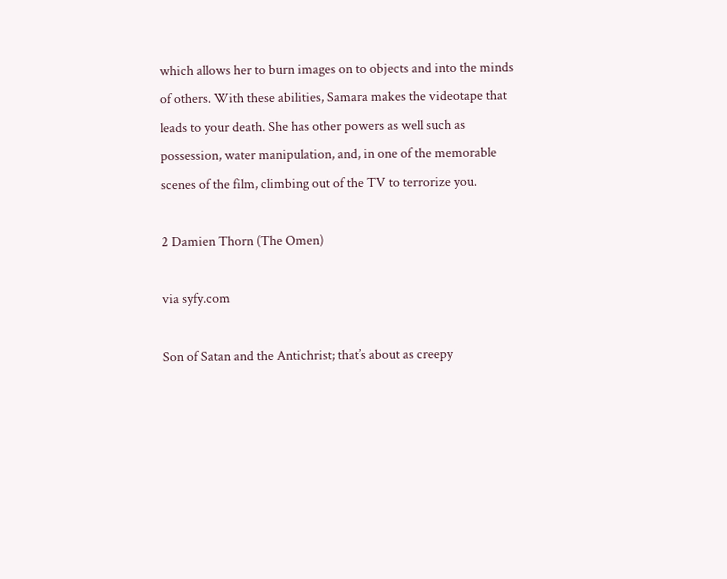which allows her to burn images on to objects and into the minds of others. With these abilities, Samara makes the videotape that leads to your death. She has other powers as well such as possession, water manipulation, and, in one of the memorable scenes of the film, climbing out of the TV to terrorize you.

2 Damien Thorn (The Omen)

via syfy.com

Son of Satan and the Antichrist; that’s about as creepy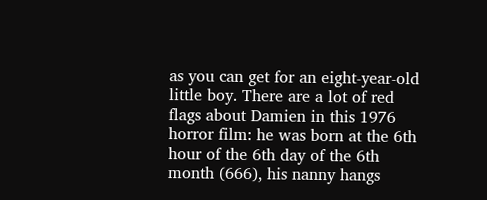as you can get for an eight-year-old little boy. There are a lot of red flags about Damien in this 1976 horror film: he was born at the 6th hour of the 6th day of the 6th month (666), his nanny hangs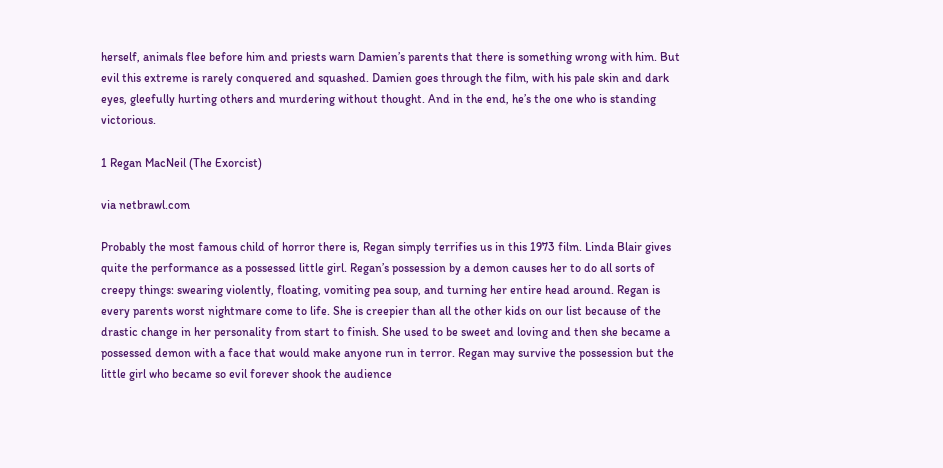herself, animals flee before him and priests warn Damien’s parents that there is something wrong with him. But evil this extreme is rarely conquered and squashed. Damien goes through the film, with his pale skin and dark eyes, gleefully hurting others and murdering without thought. And in the end, he’s the one who is standing victorious.

1 Regan MacNeil (The Exorcist)

via netbrawl.com

Probably the most famous child of horror there is, Regan simply terrifies us in this 1973 film. Linda Blair gives quite the performance as a possessed little girl. Regan’s possession by a demon causes her to do all sorts of creepy things: swearing violently, floating, vomiting pea soup, and turning her entire head around. Regan is every parents worst nightmare come to life. She is creepier than all the other kids on our list because of the drastic change in her personality from start to finish. She used to be sweet and loving and then she became a possessed demon with a face that would make anyone run in terror. Regan may survive the possession but the little girl who became so evil forever shook the audience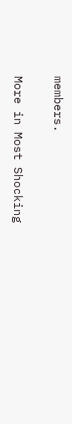members.

More in Most Shocking